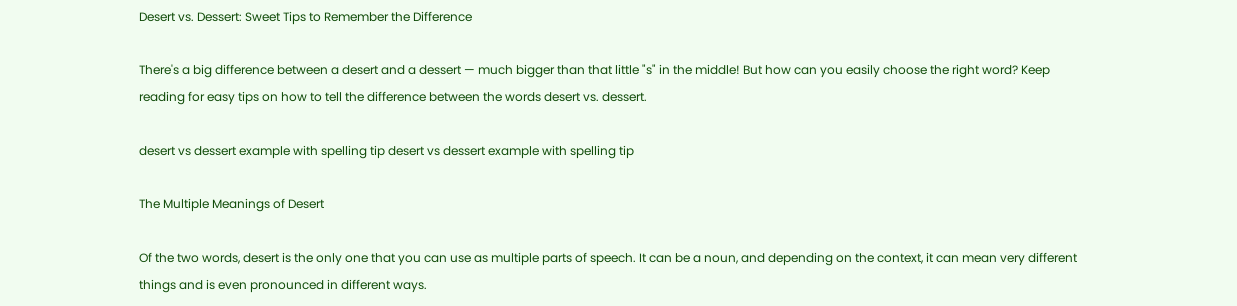Desert vs. Dessert: Sweet Tips to Remember the Difference

There's a big difference between a desert and a dessert — much bigger than that little "s" in the middle! But how can you easily choose the right word? Keep reading for easy tips on how to tell the difference between the words desert vs. dessert.

desert vs dessert example with spelling tip desert vs dessert example with spelling tip

The Multiple Meanings of Desert

Of the two words, desert is the only one that you can use as multiple parts of speech. It can be a noun, and depending on the context, it can mean very different things and is even pronounced in different ways.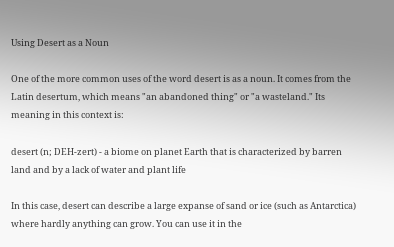Using Desert as a Noun

One of the more common uses of the word desert is as a noun. It comes from the Latin desertum, which means "an abandoned thing" or "a wasteland." Its meaning in this context is:

desert (n; DEH-zert) - a biome on planet Earth that is characterized by barren land and by a lack of water and plant life

In this case, desert can describe a large expanse of sand or ice (such as Antarctica) where hardly anything can grow. You can use it in the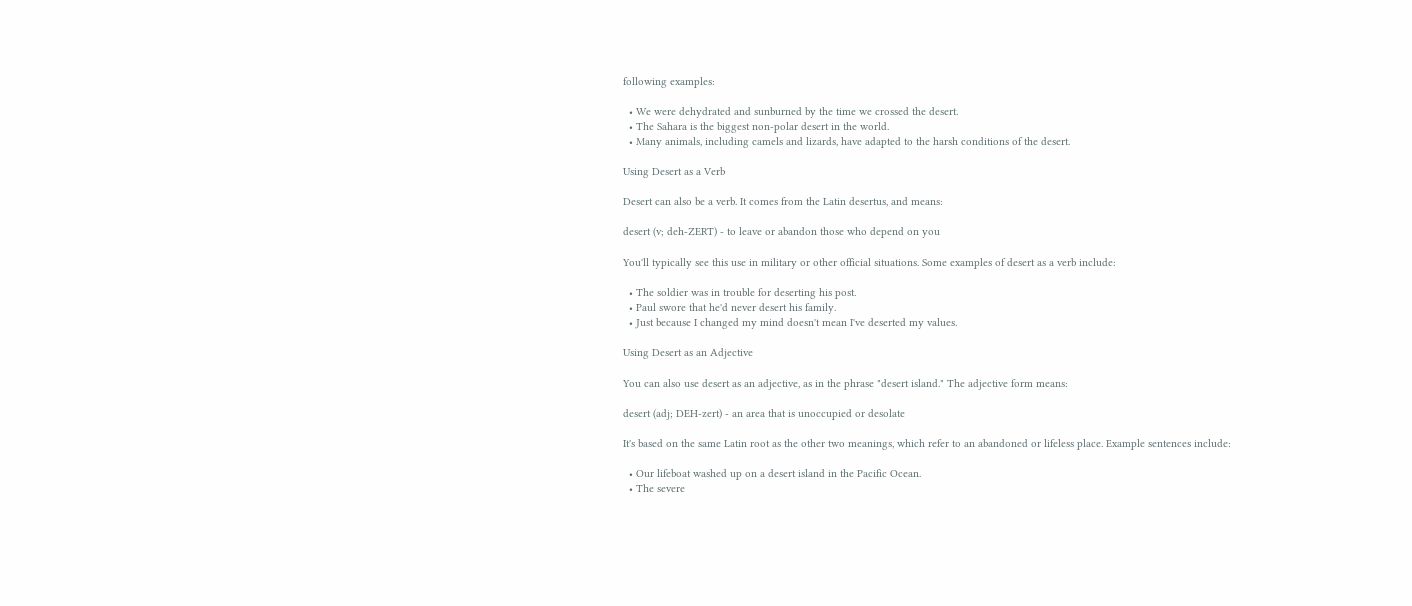following examples:

  • We were dehydrated and sunburned by the time we crossed the desert.
  • The Sahara is the biggest non-polar desert in the world.
  • Many animals, including camels and lizards, have adapted to the harsh conditions of the desert.

Using Desert as a Verb

Desert can also be a verb. It comes from the Latin desertus, and means:

desert (v; deh-ZERT) - to leave or abandon those who depend on you

You'll typically see this use in military or other official situations. Some examples of desert as a verb include:

  • The soldier was in trouble for deserting his post.
  • Paul swore that he'd never desert his family.
  • Just because I changed my mind doesn't mean I've deserted my values.

Using Desert as an Adjective

You can also use desert as an adjective, as in the phrase "desert island." The adjective form means:

desert (adj; DEH-zert) - an area that is unoccupied or desolate

It's based on the same Latin root as the other two meanings, which refer to an abandoned or lifeless place. Example sentences include:

  • Our lifeboat washed up on a desert island in the Pacific Ocean.
  • The severe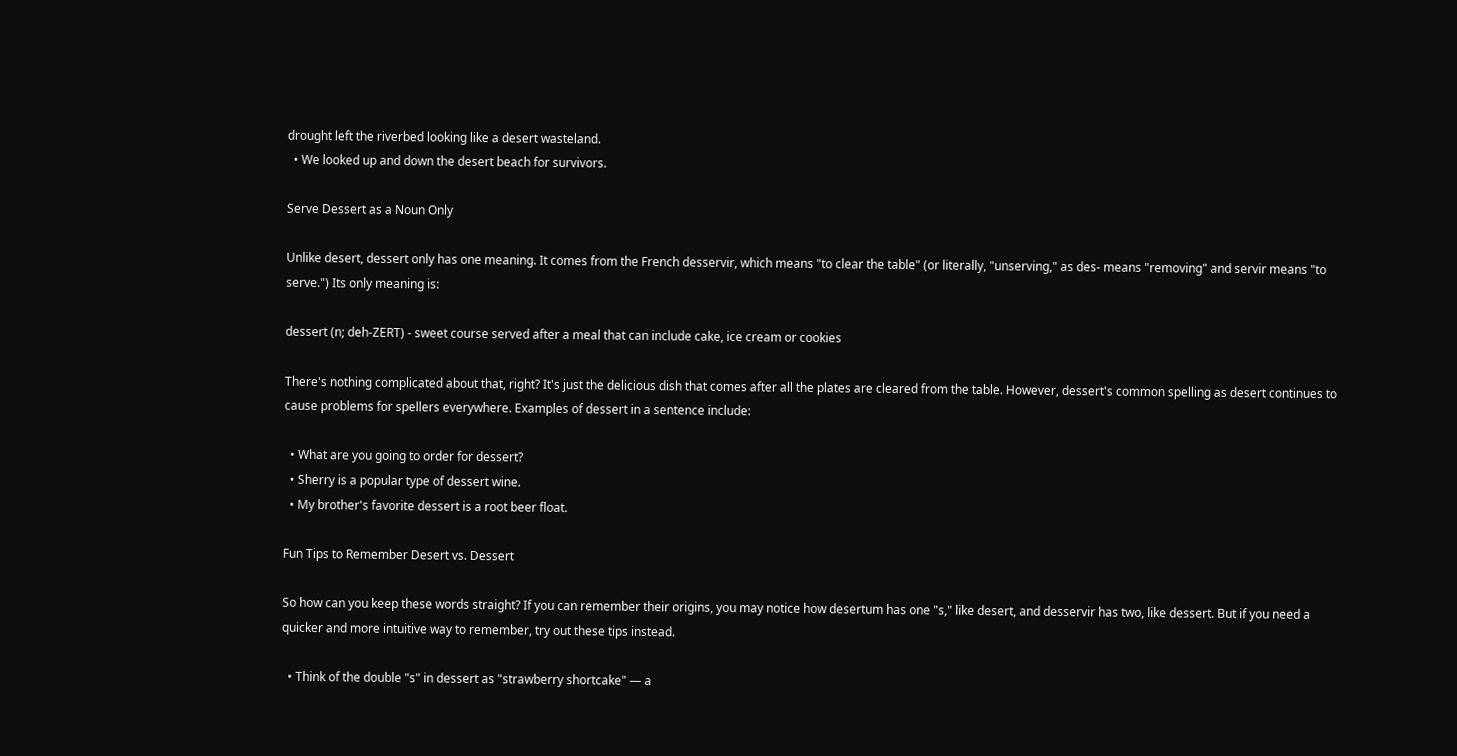drought left the riverbed looking like a desert wasteland.
  • We looked up and down the desert beach for survivors.

Serve Dessert as a Noun Only

Unlike desert, dessert only has one meaning. It comes from the French desservir, which means "to clear the table" (or literally, "unserving," as des- means "removing" and servir means "to serve.") Its only meaning is:

dessert (n; deh-ZERT) - sweet course served after a meal that can include cake, ice cream or cookies

There's nothing complicated about that, right? It's just the delicious dish that comes after all the plates are cleared from the table. However, dessert's common spelling as desert continues to cause problems for spellers everywhere. Examples of dessert in a sentence include:

  • What are you going to order for dessert?
  • Sherry is a popular type of dessert wine.
  • My brother's favorite dessert is a root beer float.

Fun Tips to Remember Desert vs. Dessert

So how can you keep these words straight? If you can remember their origins, you may notice how desertum has one "s," like desert, and desservir has two, like dessert. But if you need a quicker and more intuitive way to remember, try out these tips instead.

  • Think of the double "s" in dessert as "strawberry shortcake" — a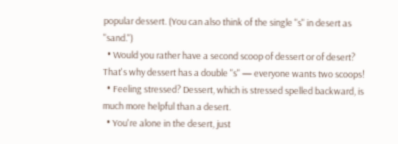popular dessert. (You can also think of the single "s" in desert as "sand.")
  • Would you rather have a second scoop of dessert or of desert? That's why dessert has a double "s" — everyone wants two scoops!
  • Feeling stressed? Dessert, which is stressed spelled backward, is much more helpful than a desert.
  • You're alone in the desert, just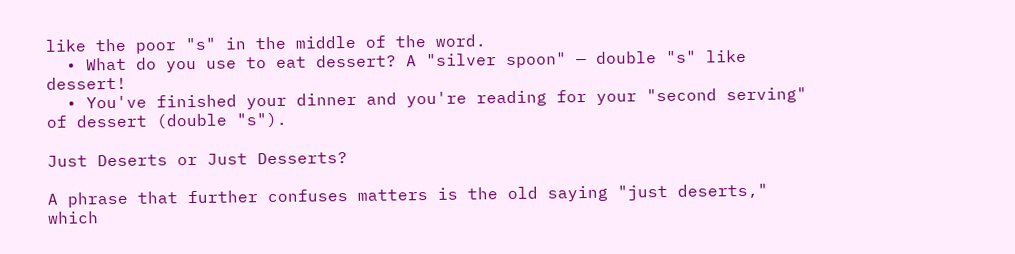like the poor "s" in the middle of the word.
  • What do you use to eat dessert? A "silver spoon" — double "s" like dessert!
  • You've finished your dinner and you're reading for your "second serving" of dessert (double "s").

Just Deserts or Just Desserts?

A phrase that further confuses matters is the old saying "just deserts," which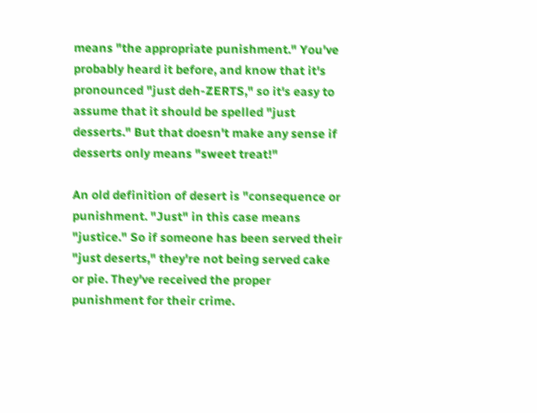means "the appropriate punishment." You've probably heard it before, and know that it's pronounced "just deh-ZERTS," so it's easy to assume that it should be spelled "just desserts." But that doesn't make any sense if desserts only means "sweet treat!"

An old definition of desert is "consequence or punishment. "Just" in this case means "justice." So if someone has been served their "just deserts," they're not being served cake or pie. They've received the proper punishment for their crime.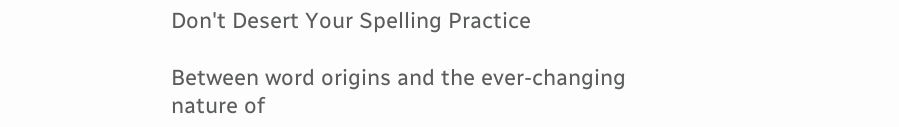Don't Desert Your Spelling Practice

Between word origins and the ever-changing nature of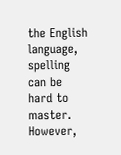the English language, spelling can be hard to master. However,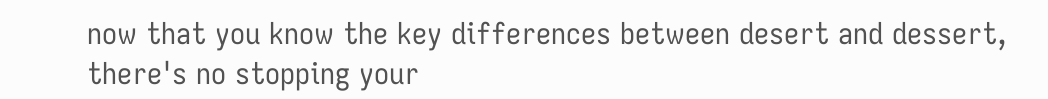now that you know the key differences between desert and dessert, there's no stopping your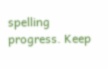spelling progress. Keep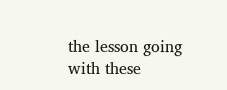the lesson going with these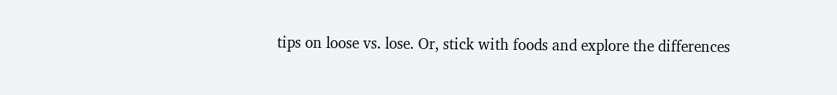tips on loose vs. lose. Or, stick with foods and explore the differences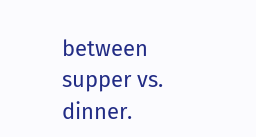between supper vs. dinner.